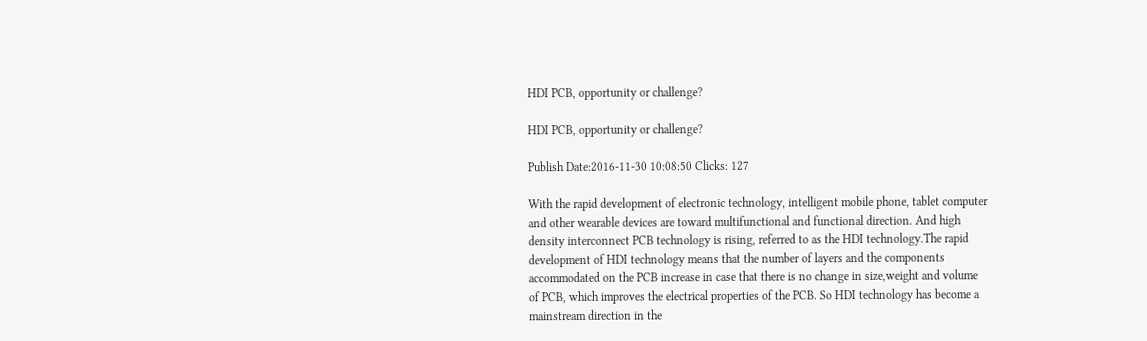HDI PCB, opportunity or challenge?

HDI PCB, opportunity or challenge?

Publish Date:2016-11-30 10:08:50 Clicks: 127

With the rapid development of electronic technology, intelligent mobile phone, tablet computer and other wearable devices are toward multifunctional and functional direction. And high density interconnect PCB technology is rising, referred to as the HDI technology.The rapid development of HDI technology means that the number of layers and the components accommodated on the PCB increase in case that there is no change in size,weight and volume of PCB, which improves the electrical properties of the PCB. So HDI technology has become a mainstream direction in the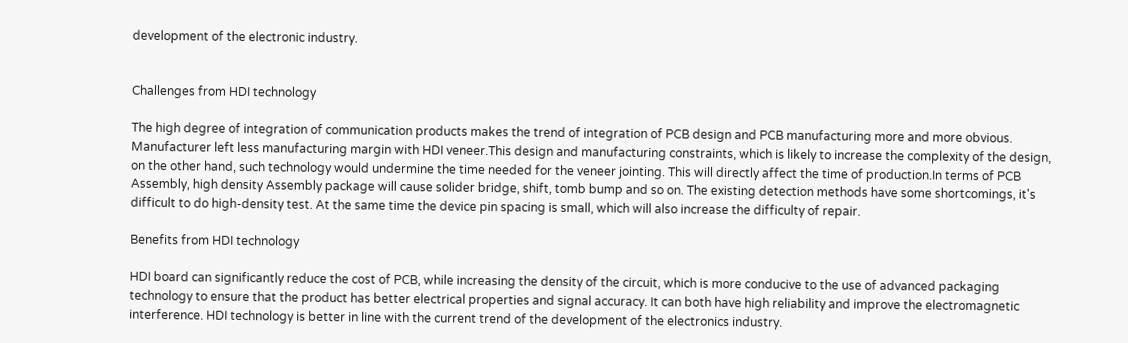development of the electronic industry.


Challenges from HDI technology

The high degree of integration of communication products makes the trend of integration of PCB design and PCB manufacturing more and more obvious. Manufacturer left less manufacturing margin with HDI veneer.This design and manufacturing constraints, which is likely to increase the complexity of the design, on the other hand, such technology would undermine the time needed for the veneer jointing. This will directly affect the time of production.In terms of PCB Assembly, high density Assembly package will cause solider bridge, shift, tomb bump and so on. The existing detection methods have some shortcomings, it's difficult to do high-density test. At the same time the device pin spacing is small, which will also increase the difficulty of repair.

Benefits from HDI technology

HDI board can significantly reduce the cost of PCB, while increasing the density of the circuit, which is more conducive to the use of advanced packaging technology to ensure that the product has better electrical properties and signal accuracy. It can both have high reliability and improve the electromagnetic interference. HDI technology is better in line with the current trend of the development of the electronics industry.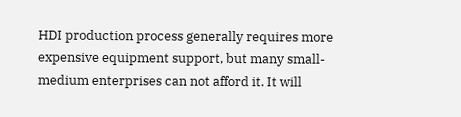HDI production process generally requires more expensive equipment support, but many small-medium enterprises can not afford it. It will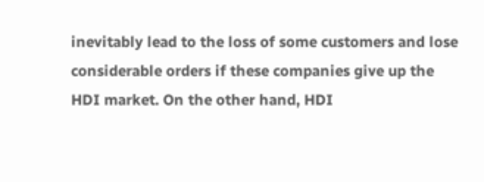inevitably lead to the loss of some customers and lose considerable orders if these companies give up the HDI market. On the other hand, HDI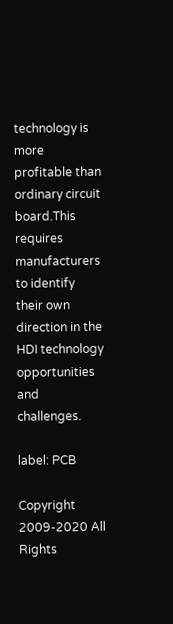technology is more profitable than ordinary circuit board.This requires manufacturers to identify their own direction in the HDI technology opportunities and challenges.

label: PCB

Copyright 2009-2020 All Rights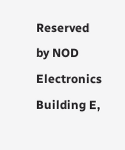Reserved by NOD Electronics
Building E,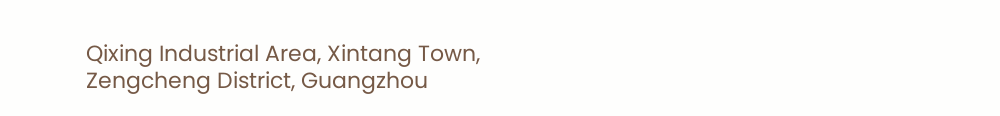Qixing Industrial Area, Xintang Town, Zengcheng District, Guangzhou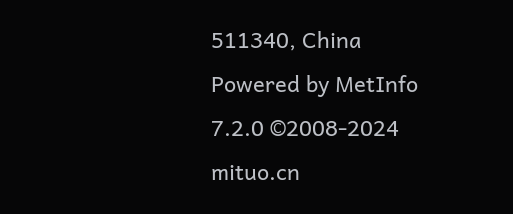511340, China
Powered by MetInfo 7.2.0 ©2008-2024  mituo.cn